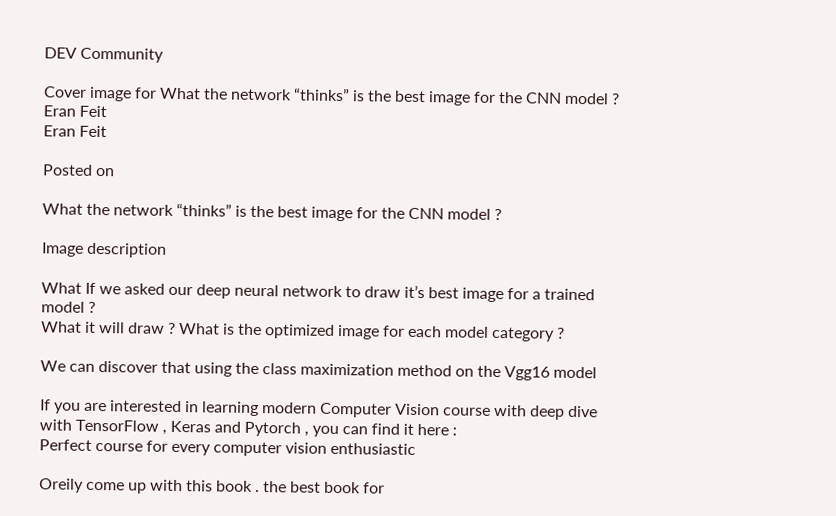DEV Community

Cover image for What the network “thinks” is the best image for the CNN model ?
Eran Feit
Eran Feit

Posted on

What the network “thinks” is the best image for the CNN model ?

Image description

What If we asked our deep neural network to draw it’s best image for a trained model ?
What it will draw ? What is the optimized image for each model category ?

We can discover that using the class maximization method on the Vgg16 model

If you are interested in learning modern Computer Vision course with deep dive with TensorFlow , Keras and Pytorch , you can find it here :
Perfect course for every computer vision enthusiastic

Oreily come up with this book . the best book for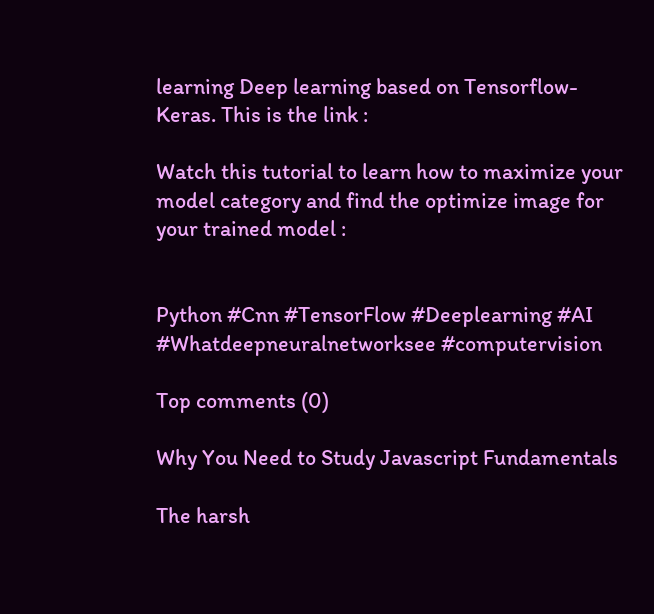learning Deep learning based on Tensorflow-Keras. This is the link :

Watch this tutorial to learn how to maximize your model category and find the optimize image for your trained model :


Python #Cnn #TensorFlow #Deeplearning #AI #Whatdeepneuralnetworksee #computervision

Top comments (0)

Why You Need to Study Javascript Fundamentals

The harsh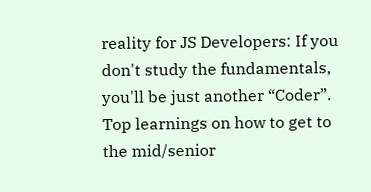reality for JS Developers: If you don't study the fundamentals, you'll be just another “Coder”. Top learnings on how to get to the mid/senior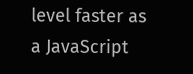level faster as a JavaScript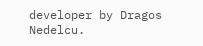developer by Dragos Nedelcu.